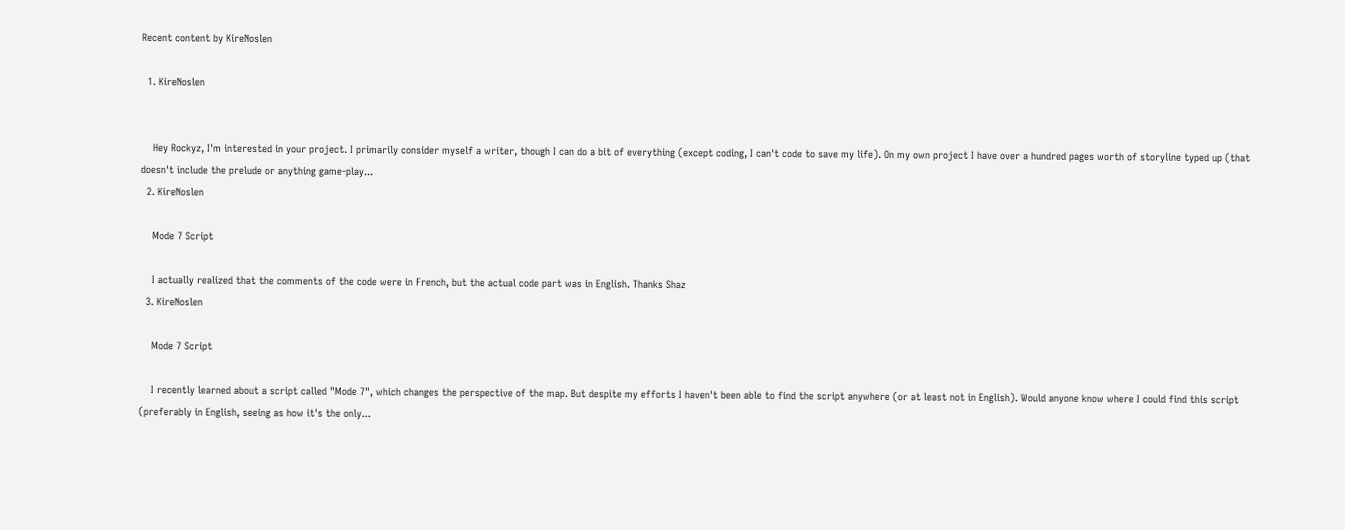Recent content by KireNoslen

  1. KireNoslen


    Hey Rockyz, I'm interested in your project. I primarily consider myself a writer, though I can do a bit of everything (except coding, I can't code to save my life). On my own project I have over a hundred pages worth of storyline typed up (that doesn't include the prelude or anything game-play...
  2. KireNoslen

    Mode 7 Script

    I actually realized that the comments of the code were in French, but the actual code part was in English. Thanks Shaz
  3. KireNoslen

    Mode 7 Script

    I recently learned about a script called "Mode 7", which changes the perspective of the map. But despite my efforts I haven't been able to find the script anywhere (or at least not in English). Would anyone know where I could find this script (preferably in English, seeing as how it's the only...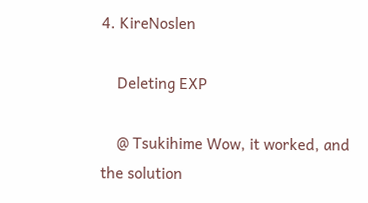4. KireNoslen

    Deleting EXP

    @ Tsukihime Wow, it worked, and the solution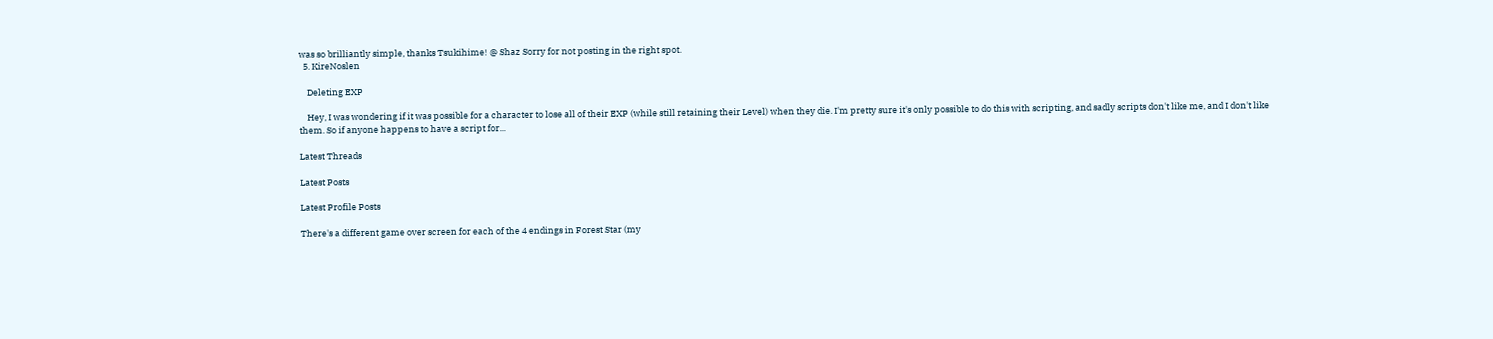was so brilliantly simple, thanks Tsukihime! @ Shaz Sorry for not posting in the right spot.
  5. KireNoslen

    Deleting EXP

    Hey, I was wondering if it was possible for a character to lose all of their EXP (while still retaining their Level) when they die. I'm pretty sure it's only possible to do this with scripting, and sadly scripts don't like me, and I don't like them. So if anyone happens to have a script for...

Latest Threads

Latest Posts

Latest Profile Posts

There's a different game over screen for each of the 4 endings in Forest Star (my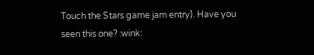Touch the Stars game jam entry). Have you seen this one? :wink: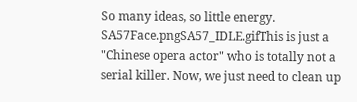So many ideas, so little energy.
SA57Face.pngSA57_IDLE.gifThis is just a "Chinese opera actor" who is totally not a serial killer. Now, we just need to clean up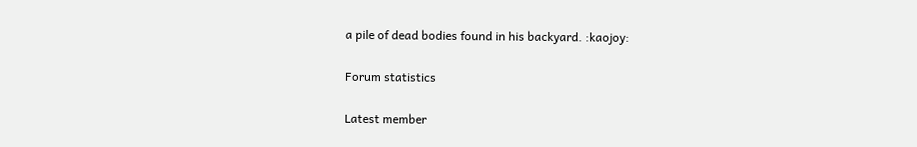a pile of dead bodies found in his backyard. :kaojoy:

Forum statistics

Latest member